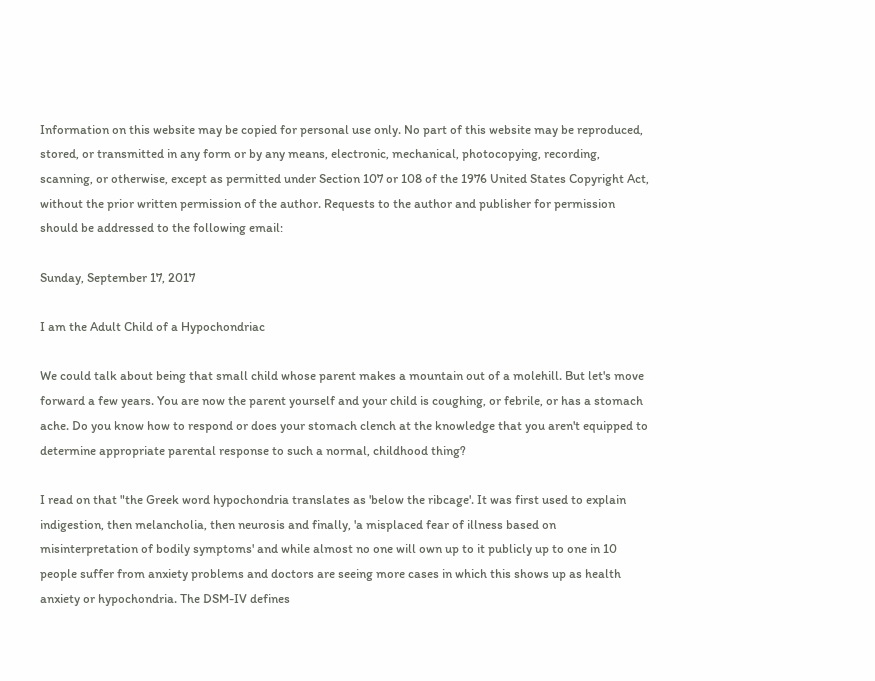Information on this website may be copied for personal use only. No part of this website may be reproduced, stored, or transmitted in any form or by any means, electronic, mechanical, photocopying, recording, scanning, or otherwise, except as permitted under Section 107 or 108 of the 1976 United States Copyright Act, without the prior written permission of the author. Requests to the author and publisher for permission should be addressed to the following email:

Sunday, September 17, 2017

I am the Adult Child of a Hypochondriac

We could talk about being that small child whose parent makes a mountain out of a molehill. But let's move forward a few years. You are now the parent yourself and your child is coughing, or febrile, or has a stomach ache. Do you know how to respond or does your stomach clench at the knowledge that you aren't equipped to determine appropriate parental response to such a normal, childhood thing?

I read on that "the Greek word hypochondria translates as 'below the ribcage'. It was first used to explain indigestion, then melancholia, then neurosis and finally, 'a misplaced fear of illness based on misinterpretation of bodily symptoms' and while almost no one will own up to it publicly up to one in 10 people suffer from anxiety problems and doctors are seeing more cases in which this shows up as health anxiety or hypochondria. The DSM-IV defines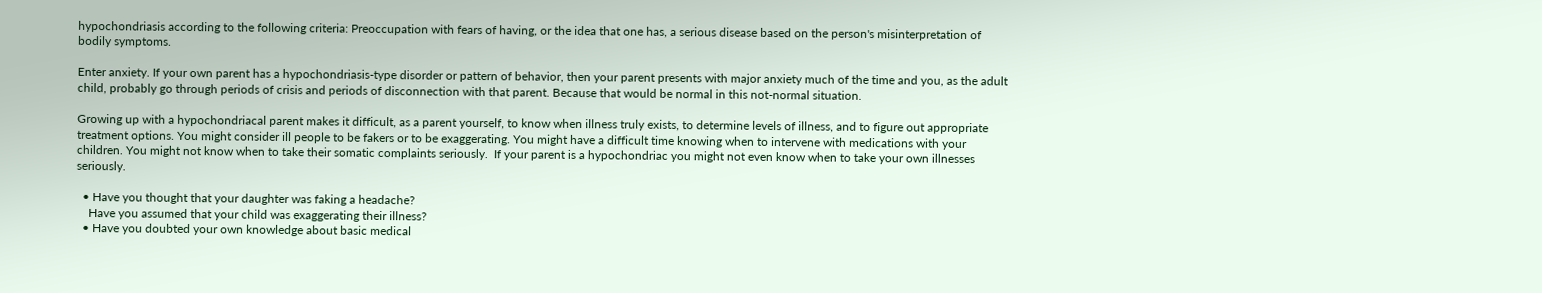hypochondriasis according to the following criteria: Preoccupation with fears of having, or the idea that one has, a serious disease based on the person's misinterpretation of bodily symptoms.

Enter anxiety. If your own parent has a hypochondriasis-type disorder or pattern of behavior, then your parent presents with major anxiety much of the time and you, as the adult child, probably go through periods of crisis and periods of disconnection with that parent. Because that would be normal in this not-normal situation.

Growing up with a hypochondriacal parent makes it difficult, as a parent yourself, to know when illness truly exists, to determine levels of illness, and to figure out appropriate treatment options. You might consider ill people to be fakers or to be exaggerating. You might have a difficult time knowing when to intervene with medications with your children. You might not know when to take their somatic complaints seriously.  If your parent is a hypochondriac you might not even know when to take your own illnesses seriously.

  • Have you thought that your daughter was faking a headache?
    Have you assumed that your child was exaggerating their illness?
  • Have you doubted your own knowledge about basic medical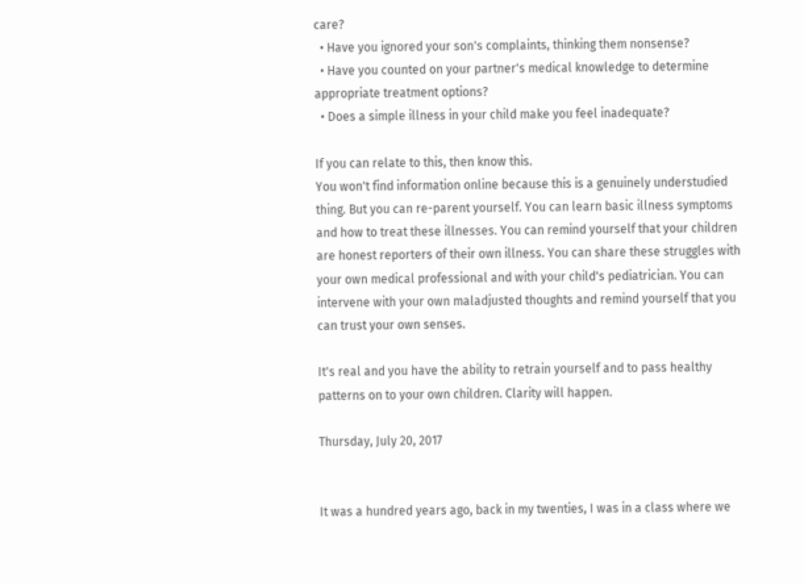care?
  • Have you ignored your son's complaints, thinking them nonsense?
  • Have you counted on your partner's medical knowledge to determine appropriate treatment options?
  • Does a simple illness in your child make you feel inadequate?

If you can relate to this, then know this.
You won't find information online because this is a genuinely understudied thing. But you can re-parent yourself. You can learn basic illness symptoms and how to treat these illnesses. You can remind yourself that your children are honest reporters of their own illness. You can share these struggles with your own medical professional and with your child's pediatrician. You can intervene with your own maladjusted thoughts and remind yourself that you can trust your own senses.

It's real and you have the ability to retrain yourself and to pass healthy patterns on to your own children. Clarity will happen.

Thursday, July 20, 2017


It was a hundred years ago, back in my twenties, I was in a class where we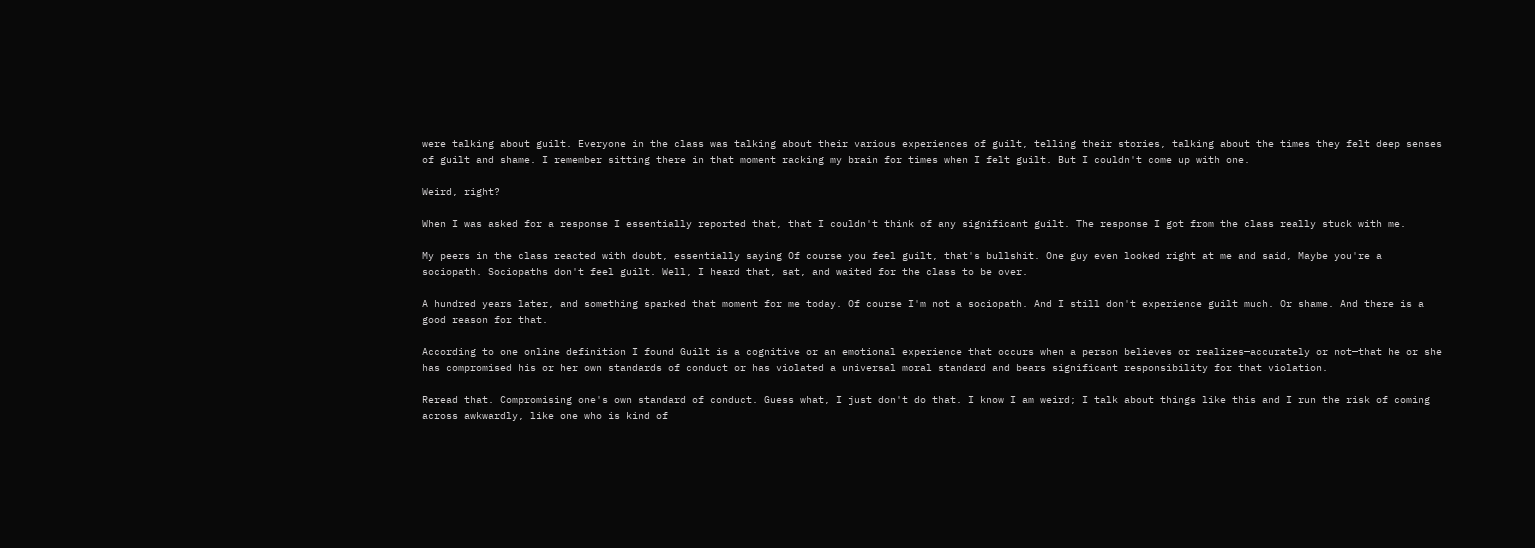were talking about guilt. Everyone in the class was talking about their various experiences of guilt, telling their stories, talking about the times they felt deep senses of guilt and shame. I remember sitting there in that moment racking my brain for times when I felt guilt. But I couldn't come up with one.

Weird, right?

When I was asked for a response I essentially reported that, that I couldn't think of any significant guilt. The response I got from the class really stuck with me.

My peers in the class reacted with doubt, essentially saying Of course you feel guilt, that's bullshit. One guy even looked right at me and said, Maybe you're a sociopath. Sociopaths don't feel guilt. Well, I heard that, sat, and waited for the class to be over.

A hundred years later, and something sparked that moment for me today. Of course I'm not a sociopath. And I still don't experience guilt much. Or shame. And there is a good reason for that.

According to one online definition I found Guilt is a cognitive or an emotional experience that occurs when a person believes or realizes—accurately or not—that he or she has compromised his or her own standards of conduct or has violated a universal moral standard and bears significant responsibility for that violation.

Reread that. Compromising one's own standard of conduct. Guess what, I just don't do that. I know I am weird; I talk about things like this and I run the risk of coming across awkwardly, like one who is kind of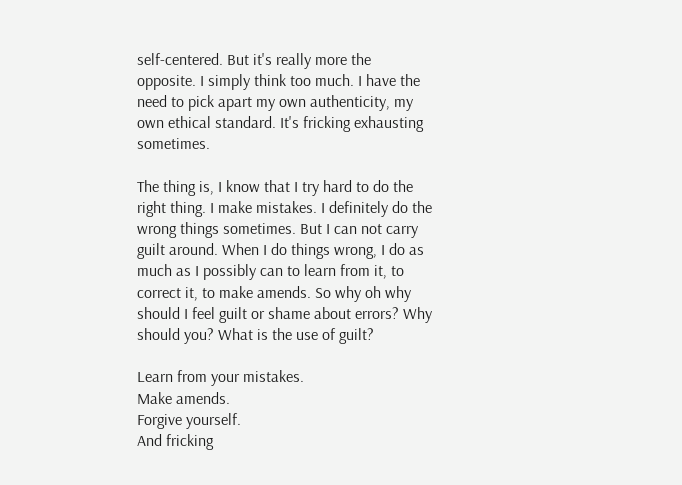self-centered. But it's really more the opposite. I simply think too much. I have the need to pick apart my own authenticity, my own ethical standard. It's fricking exhausting sometimes.

The thing is, I know that I try hard to do the right thing. I make mistakes. I definitely do the wrong things sometimes. But I can not carry guilt around. When I do things wrong, I do as much as I possibly can to learn from it, to correct it, to make amends. So why oh why should I feel guilt or shame about errors? Why should you? What is the use of guilt?

Learn from your mistakes.
Make amends.
Forgive yourself.
And fricking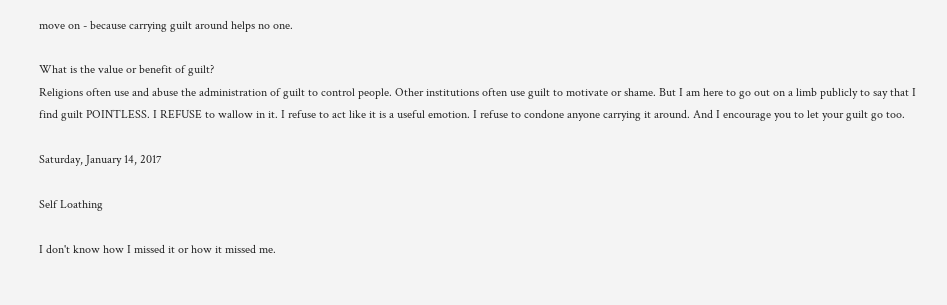move on - because carrying guilt around helps no one.

What is the value or benefit of guilt?
Religions often use and abuse the administration of guilt to control people. Other institutions often use guilt to motivate or shame. But I am here to go out on a limb publicly to say that I find guilt POINTLESS. I REFUSE to wallow in it. I refuse to act like it is a useful emotion. I refuse to condone anyone carrying it around. And I encourage you to let your guilt go too.

Saturday, January 14, 2017

Self Loathing

I don't know how I missed it or how it missed me.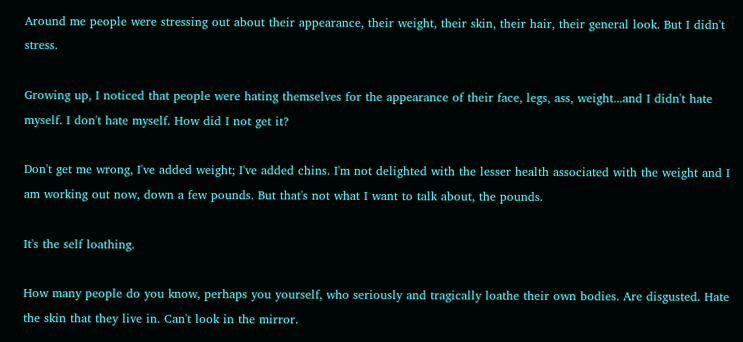Around me people were stressing out about their appearance, their weight, their skin, their hair, their general look. But I didn't stress.

Growing up, I noticed that people were hating themselves for the appearance of their face, legs, ass, weight...and I didn't hate myself. I don't hate myself. How did I not get it?

Don't get me wrong, I've added weight; I've added chins. I'm not delighted with the lesser health associated with the weight and I am working out now, down a few pounds. But that's not what I want to talk about, the pounds.

It's the self loathing.

How many people do you know, perhaps you yourself, who seriously and tragically loathe their own bodies. Are disgusted. Hate the skin that they live in. Can't look in the mirror.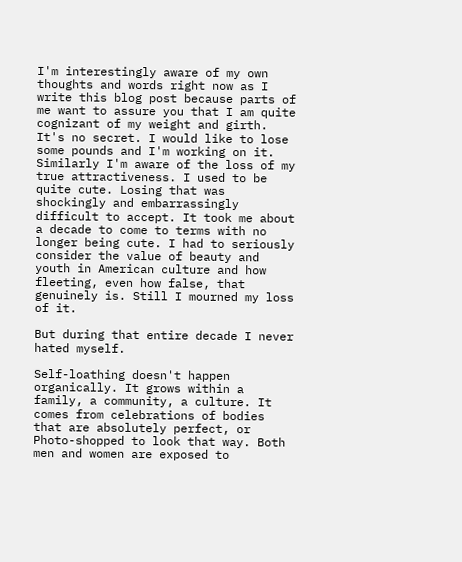I'm interestingly aware of my own thoughts and words right now as I write this blog post because parts of me want to assure you that I am quite cognizant of my weight and girth. It's no secret. I would like to lose some pounds and I'm working on it. Similarly I'm aware of the loss of my true attractiveness. I used to be quite cute. Losing that was shockingly and embarrassingly difficult to accept. It took me about a decade to come to terms with no longer being cute. I had to seriously consider the value of beauty and youth in American culture and how fleeting, even how false, that genuinely is. Still I mourned my loss of it.

But during that entire decade I never hated myself.

Self-loathing doesn't happen organically. It grows within a family, a community, a culture. It comes from celebrations of bodies that are absolutely perfect, or Photo-shopped to look that way. Both men and women are exposed to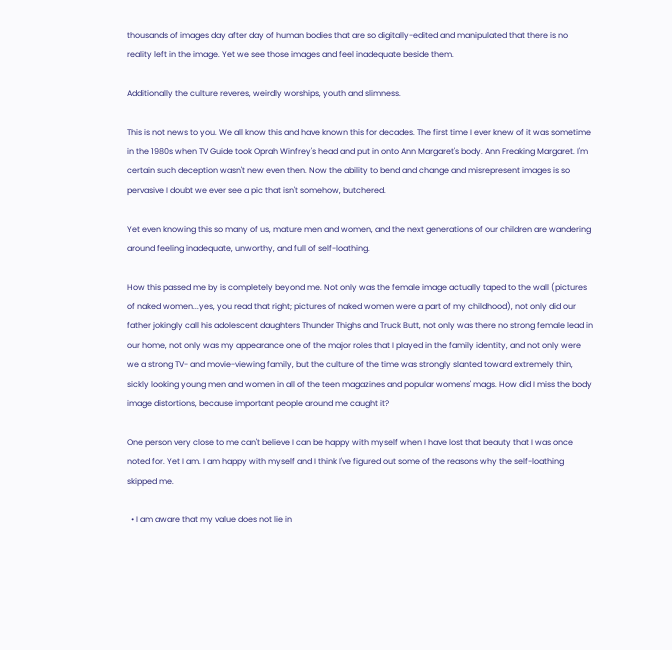thousands of images day after day of human bodies that are so digitally-edited and manipulated that there is no reality left in the image. Yet we see those images and feel inadequate beside them.

Additionally the culture reveres, weirdly worships, youth and slimness.

This is not news to you. We all know this and have known this for decades. The first time I ever knew of it was sometime in the 1980s when TV Guide took Oprah Winfrey's head and put in onto Ann Margaret's body. Ann Freaking Margaret. I'm certain such deception wasn't new even then. Now the ability to bend and change and misrepresent images is so pervasive I doubt we ever see a pic that isn't somehow, butchered.

Yet even knowing this so many of us, mature men and women, and the next generations of our children are wandering around feeling inadequate, unworthy, and full of self-loathing.

How this passed me by is completely beyond me. Not only was the female image actually taped to the wall (pictures of naked women...yes, you read that right; pictures of naked women were a part of my childhood), not only did our father jokingly call his adolescent daughters Thunder Thighs and Truck Butt, not only was there no strong female lead in our home, not only was my appearance one of the major roles that I played in the family identity, and not only were we a strong TV- and movie-viewing family, but the culture of the time was strongly slanted toward extremely thin, sickly looking young men and women in all of the teen magazines and popular womens' mags. How did I miss the body image distortions, because important people around me caught it?

One person very close to me can't believe I can be happy with myself when I have lost that beauty that I was once noted for. Yet I am. I am happy with myself and I think I've figured out some of the reasons why the self-loathing skipped me.

  • I am aware that my value does not lie in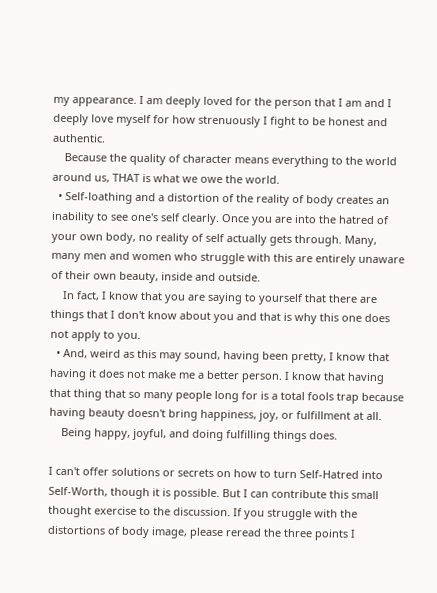my appearance. I am deeply loved for the person that I am and I deeply love myself for how strenuously I fight to be honest and authentic.
    Because the quality of character means everything to the world around us, THAT is what we owe the world.
  • Self-loathing and a distortion of the reality of body creates an inability to see one's self clearly. Once you are into the hatred of your own body, no reality of self actually gets through. Many, many men and women who struggle with this are entirely unaware of their own beauty, inside and outside.
    In fact, I know that you are saying to yourself that there are things that I don't know about you and that is why this one does not apply to you.
  • And, weird as this may sound, having been pretty, I know that having it does not make me a better person. I know that having that thing that so many people long for is a total fools trap because having beauty doesn't bring happiness, joy, or fulfillment at all.
    Being happy, joyful, and doing fulfilling things does.

I can't offer solutions or secrets on how to turn Self-Hatred into Self-Worth, though it is possible. But I can contribute this small thought exercise to the discussion. If you struggle with the distortions of body image, please reread the three points I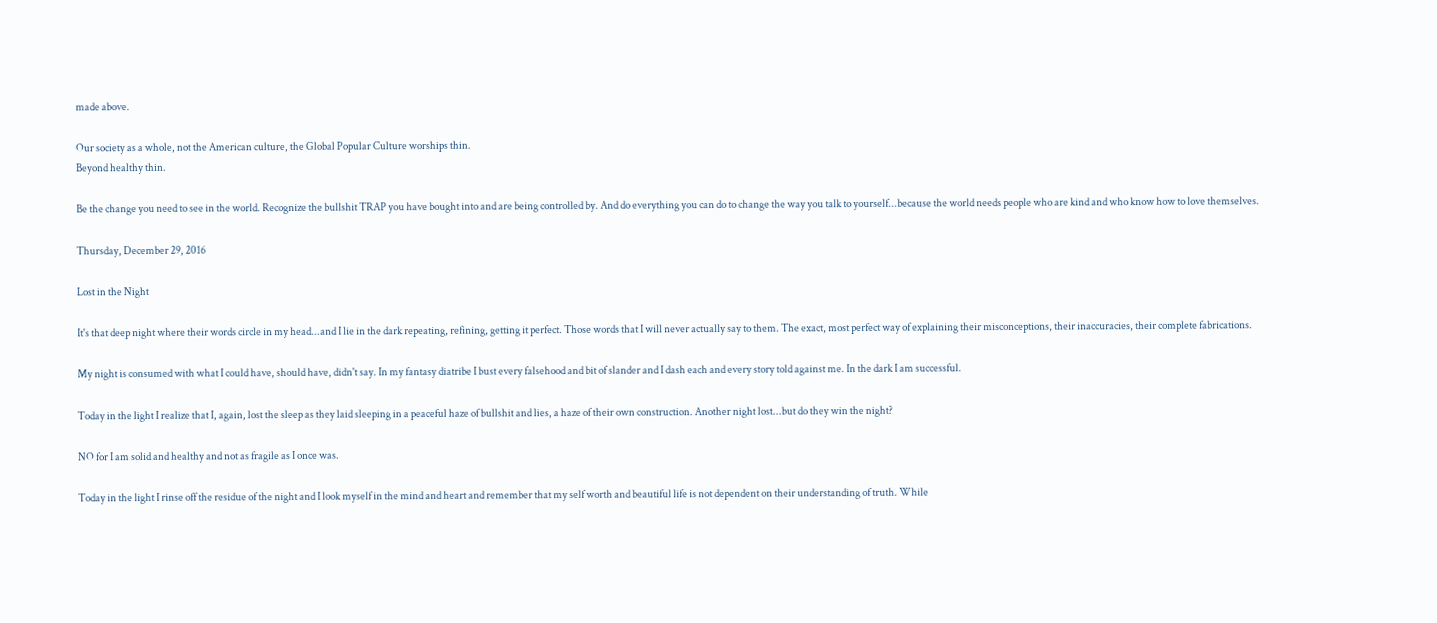made above.

Our society as a whole, not the American culture, the Global Popular Culture worships thin.
Beyond healthy thin.

Be the change you need to see in the world. Recognize the bullshit TRAP you have bought into and are being controlled by. And do everything you can do to change the way you talk to yourself...because the world needs people who are kind and who know how to love themselves.

Thursday, December 29, 2016

Lost in the Night

It's that deep night where their words circle in my head...and I lie in the dark repeating, refining, getting it perfect. Those words that I will never actually say to them. The exact, most perfect way of explaining their misconceptions, their inaccuracies, their complete fabrications.

My night is consumed with what I could have, should have, didn't say. In my fantasy diatribe I bust every falsehood and bit of slander and I dash each and every story told against me. In the dark I am successful.

Today in the light I realize that I, again, lost the sleep as they laid sleeping in a peaceful haze of bullshit and lies, a haze of their own construction. Another night lost...but do they win the night?

NO for I am solid and healthy and not as fragile as I once was.

Today in the light I rinse off the residue of the night and I look myself in the mind and heart and remember that my self worth and beautiful life is not dependent on their understanding of truth. While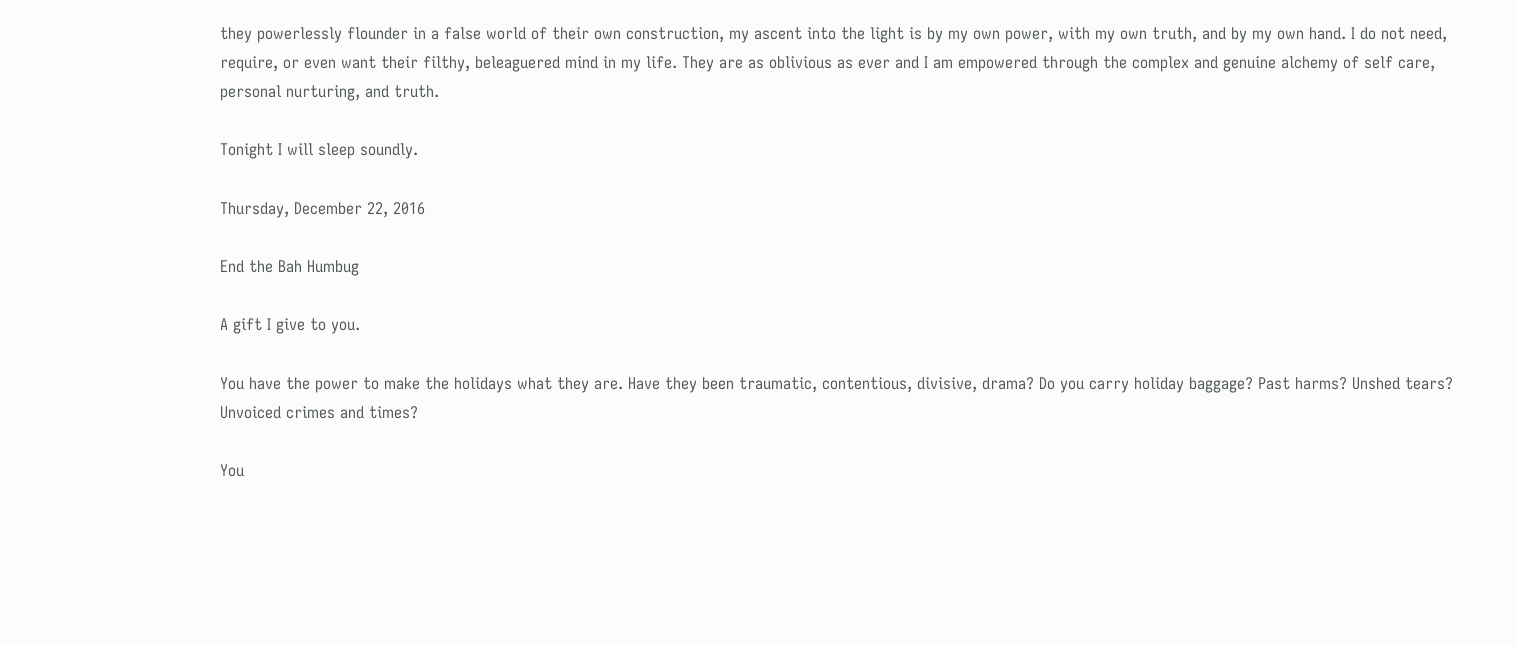they powerlessly flounder in a false world of their own construction, my ascent into the light is by my own power, with my own truth, and by my own hand. I do not need, require, or even want their filthy, beleaguered mind in my life. They are as oblivious as ever and I am empowered through the complex and genuine alchemy of self care, personal nurturing, and truth.

Tonight I will sleep soundly.

Thursday, December 22, 2016

End the Bah Humbug

A gift I give to you.

You have the power to make the holidays what they are. Have they been traumatic, contentious, divisive, drama? Do you carry holiday baggage? Past harms? Unshed tears? Unvoiced crimes and times?

You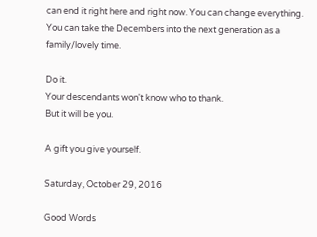can end it right here and right now. You can change everything.
You can take the Decembers into the next generation as a family/lovely time.

Do it.
Your descendants won't know who to thank.
But it will be you.

A gift you give yourself.

Saturday, October 29, 2016

Good Words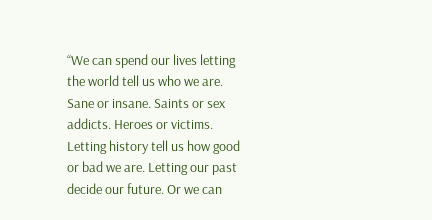“We can spend our lives letting the world tell us who we are. Sane or insane. Saints or sex addicts. Heroes or victims. Letting history tell us how good or bad we are. Letting our past decide our future. Or we can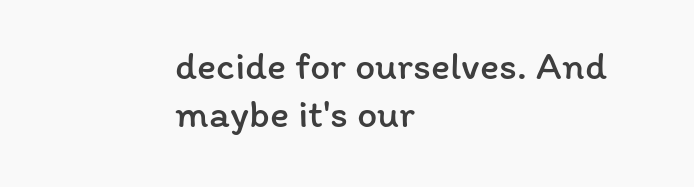decide for ourselves. And maybe it's our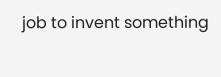job to invent something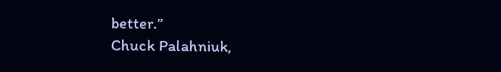better.”
Chuck Palahniuk,